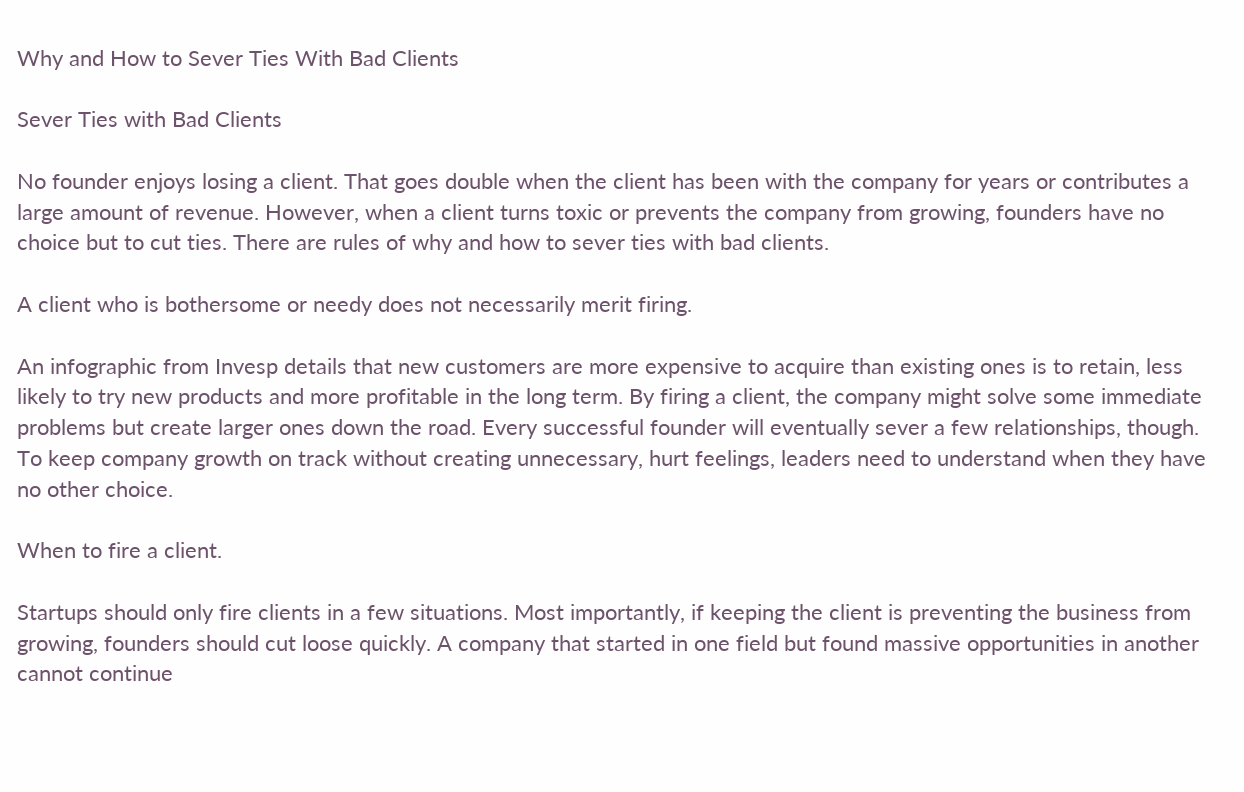Why and How to Sever Ties With Bad Clients

Sever Ties with Bad Clients

No founder enjoys losing a client. That goes double when the client has been with the company for years or contributes a large amount of revenue. However, when a client turns toxic or prevents the company from growing, founders have no choice but to cut ties. There are rules of why and how to sever ties with bad clients.

A client who is bothersome or needy does not necessarily merit firing.

An infographic from Invesp details that new customers are more expensive to acquire than existing ones is to retain, less likely to try new products and more profitable in the long term. By firing a client, the company might solve some immediate problems but create larger ones down the road. Every successful founder will eventually sever a few relationships, though. To keep company growth on track without creating unnecessary, hurt feelings, leaders need to understand when they have no other choice.

When to fire a client.

Startups should only fire clients in a few situations. Most importantly, if keeping the client is preventing the business from growing, founders should cut loose quickly. A company that started in one field but found massive opportunities in another cannot continue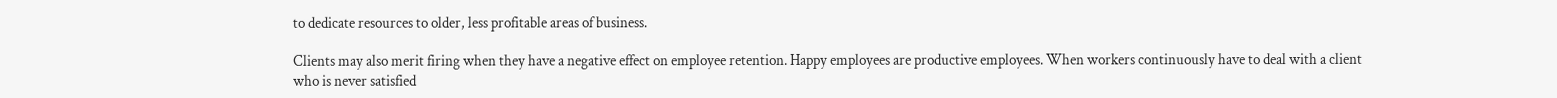to dedicate resources to older, less profitable areas of business.

Clients may also merit firing when they have a negative effect on employee retention. Happy employees are productive employees. When workers continuously have to deal with a client who is never satisfied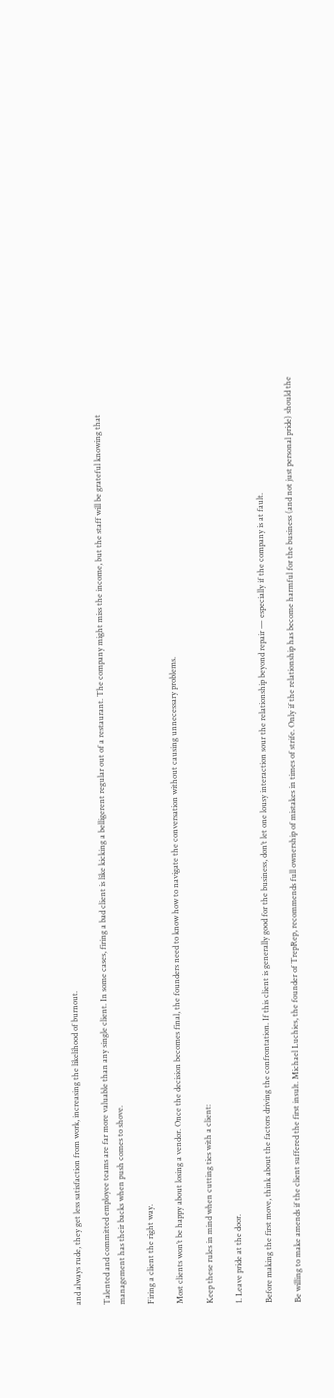and always rude, they get less satisfaction from work, increasing the likelihood of burnout.

Talented and committed employee teams are far more valuable than any single client. In some cases, firing a bad client is like kicking a belligerent regular out of a restaurant. The company might miss the income, but the staff will be grateful knowing that management has their backs when push comes to shove.

Firing a client the right way.

Most clients won’t be happy about losing a vendor. Once the decision becomes final, the founders need to know how to navigate the conversation without causing unnecessary problems.

Keep these rules in mind when cutting ties with a client:

1. Leave pride at the door.

Before making the first move, think about the factors driving the confrontation. If this client is generally good for the business, don’t let one lousy interaction sour the relationship beyond repair — especially if the company is at fault.

Be willing to make amends if the client suffered the first insult. Michael Luchies, the founder of TrepRep, recommends full ownership of mistakes in times of strife. Only if the relationship has become harmful for the business (and not just personal pride) should the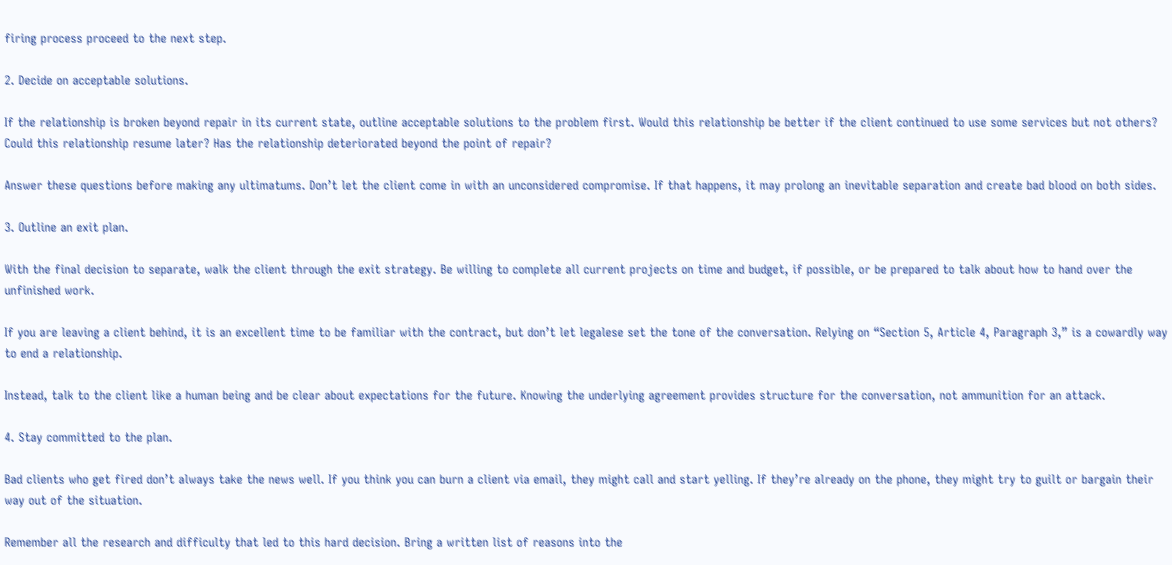firing process proceed to the next step.

2. Decide on acceptable solutions.

If the relationship is broken beyond repair in its current state, outline acceptable solutions to the problem first. Would this relationship be better if the client continued to use some services but not others? Could this relationship resume later? Has the relationship deteriorated beyond the point of repair?

Answer these questions before making any ultimatums. Don’t let the client come in with an unconsidered compromise. If that happens, it may prolong an inevitable separation and create bad blood on both sides.

3. Outline an exit plan.

With the final decision to separate, walk the client through the exit strategy. Be willing to complete all current projects on time and budget, if possible, or be prepared to talk about how to hand over the unfinished work.

If you are leaving a client behind, it is an excellent time to be familiar with the contract, but don’t let legalese set the tone of the conversation. Relying on “Section 5, Article 4, Paragraph 3,” is a cowardly way to end a relationship.

Instead, talk to the client like a human being and be clear about expectations for the future. Knowing the underlying agreement provides structure for the conversation, not ammunition for an attack.

4. Stay committed to the plan.

Bad clients who get fired don’t always take the news well. If you think you can burn a client via email, they might call and start yelling. If they’re already on the phone, they might try to guilt or bargain their way out of the situation.

Remember all the research and difficulty that led to this hard decision. Bring a written list of reasons into the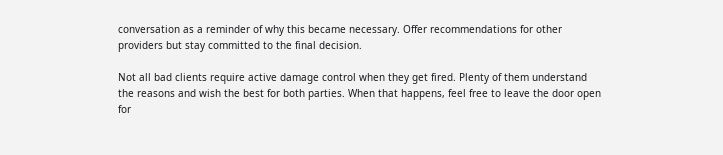conversation as a reminder of why this became necessary. Offer recommendations for other providers but stay committed to the final decision.

Not all bad clients require active damage control when they get fired. Plenty of them understand the reasons and wish the best for both parties. When that happens, feel free to leave the door open for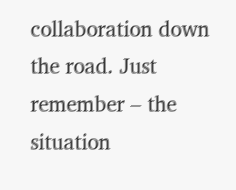collaboration down the road. Just remember – the situation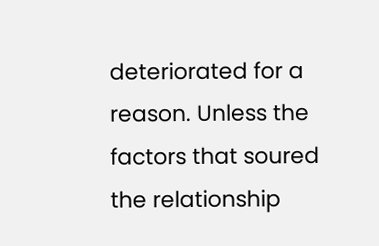deteriorated for a reason. Unless the factors that soured the relationship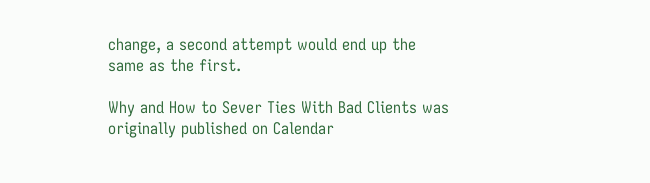change, a second attempt would end up the same as the first.

Why and How to Sever Ties With Bad Clients was originally published on Calendar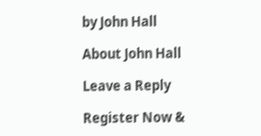by John Hall

About John Hall

Leave a Reply

Register Now &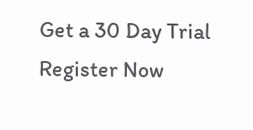Get a 30 Day Trial Register Now